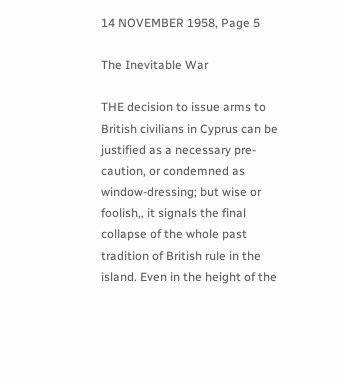14 NOVEMBER 1958, Page 5

The Inevitable War

THE decision to issue arms to British civilians in Cyprus can be justified as a necessary pre- caution, or condemned as window-dressing; but wise or foolish,, it signals the final collapse of the whole past tradition of British rule in the island. Even in the height of the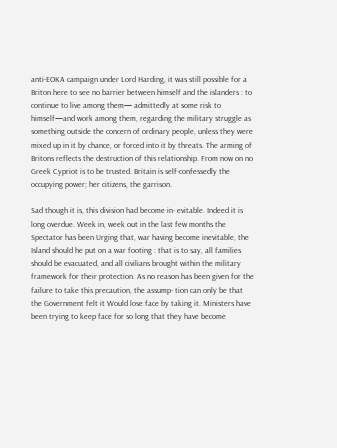anti-EOKA campaign under Lord Harding, it was still possible for a Briton here to see no barrier between himself and the islanders : to continue to live among them— admittedly at some risk to himself—and work among them, regarding the military struggle as something outside the concern of ordinary people, unless they were mixed up in it by chance, or forced into it by threats. The arming of Britons reflects the destruction of this relationship. From now on no Greek Cypriot is to be trusted. Britain is self-confessedly the occupying power; her citizens, the garrison.

Sad though it is, this division had become in- evitable. Indeed it is long overdue. Week in, week out in the last few months the Spectator has been Urging that, war having become inevitable, the Island should he put on a war footing : that is to say, all families should be evacuated, and all civilians brought within the military framework for their protection. As no reason has been given for the failure to take this precaution, the assump- tion can only be that the Government felt it Would lose face by taking it. Ministers have been trying to keep face for so long that they have become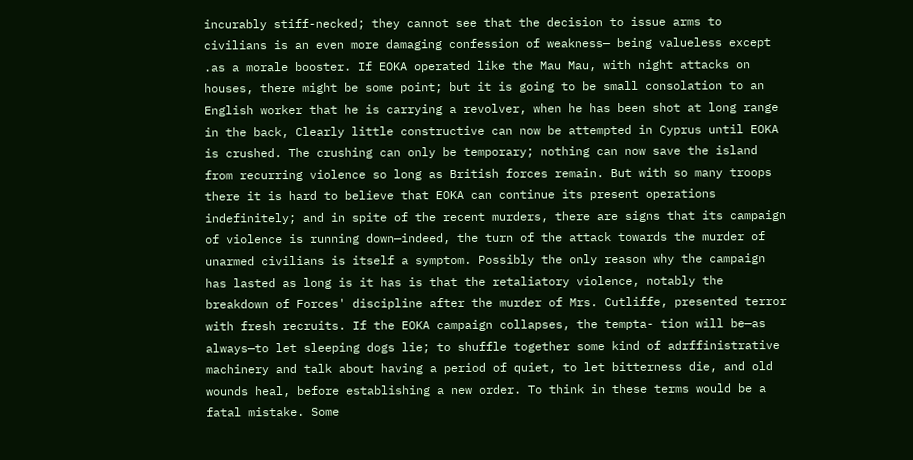incurably stiff-necked; they cannot see that the decision to issue arms to civilians is an even more damaging confession of weakness— being valueless except .as a morale booster. If EOKA operated like the Mau Mau, with night attacks on houses, there might be some point; but it is going to be small consolation to an English worker that he is carrying a revolver, when he has been shot at long range in the back, Clearly little constructive can now be attempted in Cyprus until EOKA is crushed. The crushing can only be temporary; nothing can now save the island from recurring violence so long as British forces remain. But with so many troops there it is hard to believe that EOKA can continue its present operations indefinitely; and in spite of the recent murders, there are signs that its campaign of violence is running down—indeed, the turn of the attack towards the murder of unarmed civilians is itself a symptom. Possibly the only reason why the campaign has lasted as long is it has is that the retaliatory violence, notably the breakdown of Forces' discipline after the murder of Mrs. Cutliffe, presented terror with fresh recruits. If the EOKA campaign collapses, the tempta- tion will be—as always—to let sleeping dogs lie; to shuffle together some kind of adrffinistrative machinery and talk about having a period of quiet, to let bitterness die, and old wounds heal, before establishing a new order. To think in these terms would be a fatal mistake. Some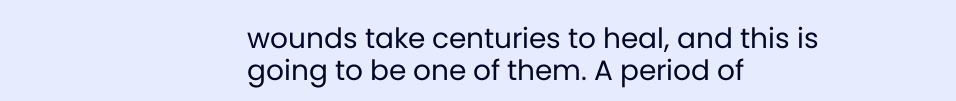wounds take centuries to heal, and this is going to be one of them. A period of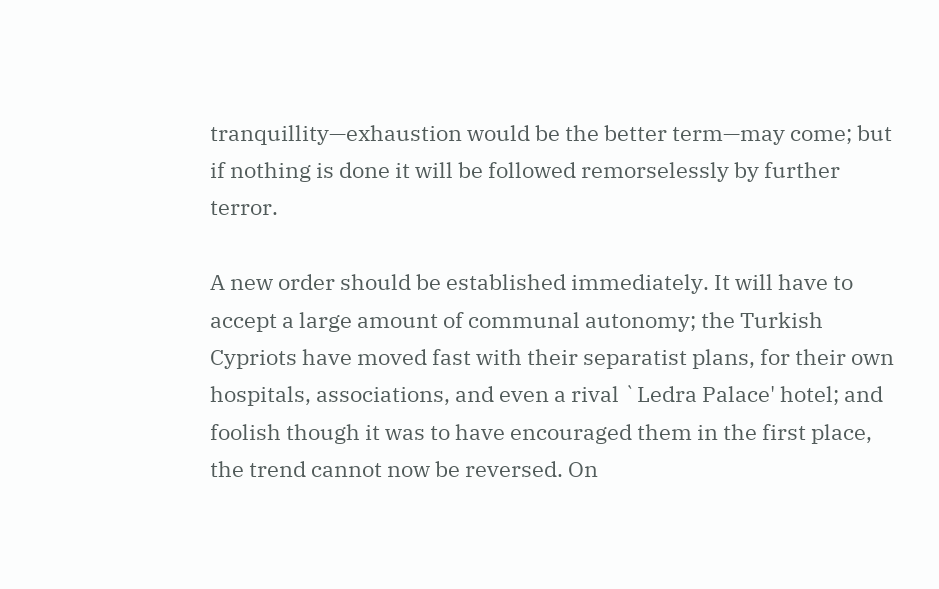tranquillity—exhaustion would be the better term—may come; but if nothing is done it will be followed remorselessly by further terror.

A new order should be established immediately. It will have to accept a large amount of communal autonomy; the Turkish Cypriots have moved fast with their separatist plans, for their own hospitals, associations, and even a rival `Ledra Palace' hotel; and foolish though it was to have encouraged them in the first place, the trend cannot now be reversed. On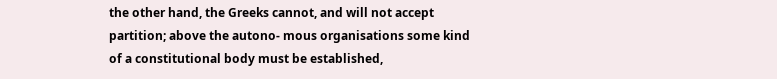the other hand, the Greeks cannot, and will not accept partition; above the autono- mous organisations some kind of a constitutional body must be established,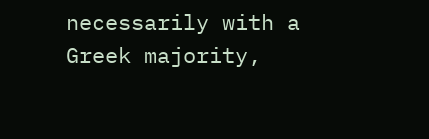necessarily with a Greek majority,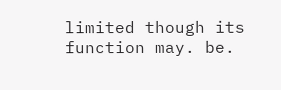limited though its function may. be.